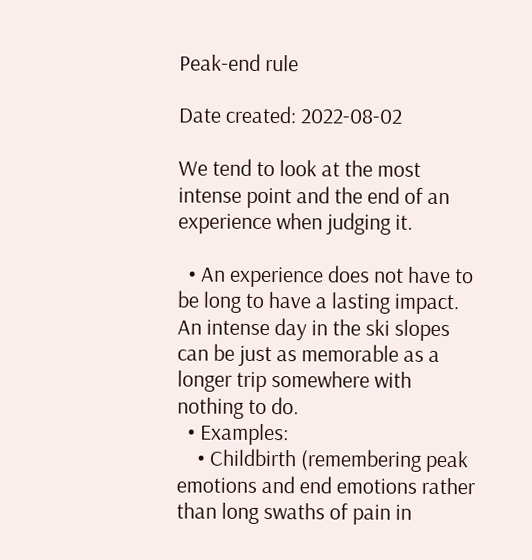Peak-end rule

Date created: 2022-08-02

We tend to look at the most intense point and the end of an experience when judging it.

  • An experience does not have to be long to have a lasting impact. An intense day in the ski slopes can be just as memorable as a longer trip somewhere with nothing to do.
  • Examples:
    • Childbirth (remembering peak emotions and end emotions rather than long swaths of pain in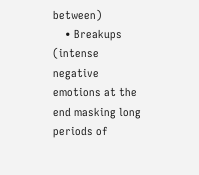between)
    • Breakups (intense negative emotions at the end masking long periods of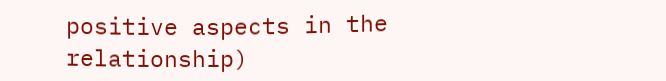positive aspects in the relationship)